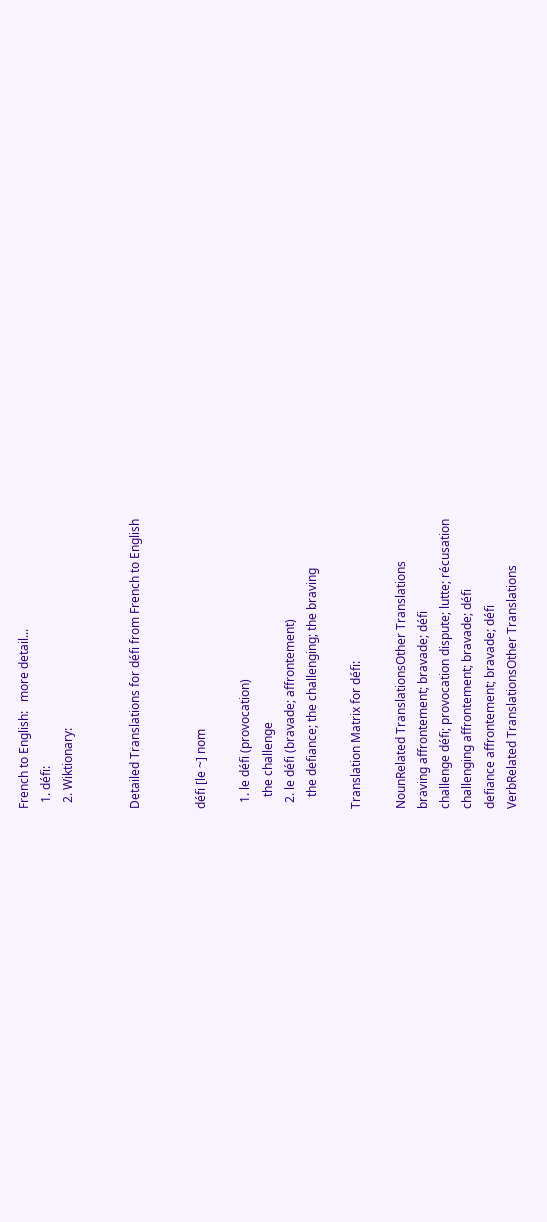French to English:   more detail...
  1. défi:
  2. Wiktionary:


Detailed Translations for défi from French to English


défi [le ~] nom

  1. le défi (provocation)
    the challenge
  2. le défi (bravade; affrontement)
    the defiance; the challenging; the braving

Translation Matrix for défi:

NounRelated TranslationsOther Translations
braving affrontement; bravade; défi
challenge défi; provocation dispute; lutte; récusation
challenging affrontement; bravade; défi
defiance affrontement; bravade; défi
VerbRelated TranslationsOther Translations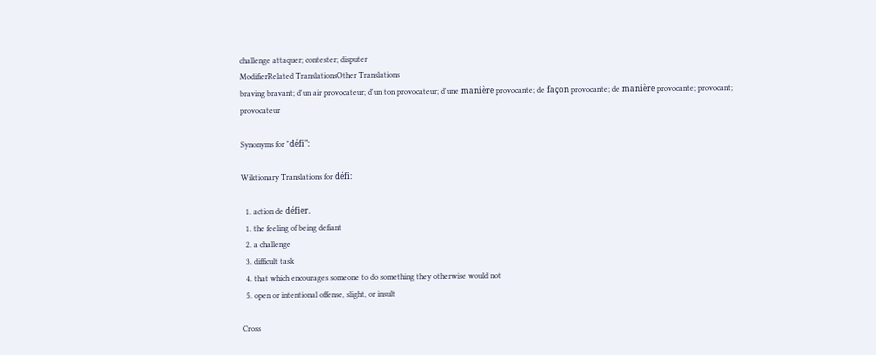challenge attaquer; contester; disputer
ModifierRelated TranslationsOther Translations
braving bravant; d'un air provocateur; d'un ton provocateur; d'une manière provocante; de façon provocante; de manière provocante; provocant; provocateur

Synonyms for "défi":

Wiktionary Translations for défi:

  1. action de défier.
  1. the feeling of being defiant
  2. a challenge
  3. difficult task
  4. that which encourages someone to do something they otherwise would not
  5. open or intentional offense, slight, or insult

Cross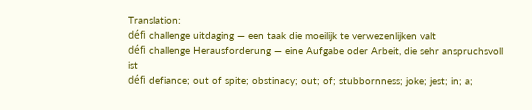Translation:
défi challenge uitdaging — een taak die moeilijk te verwezenlijken valt
défi challenge Herausforderung — eine Aufgabe oder Arbeit, die sehr anspruchsvoll ist
défi defiance; out of spite; obstinacy; out; of; stubbornness; joke; jest; in; a;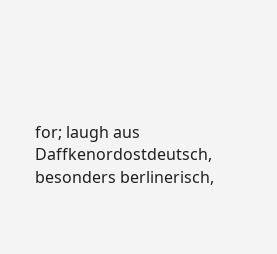for; laugh aus Daffkenordostdeutsch, besonders berlinerisch,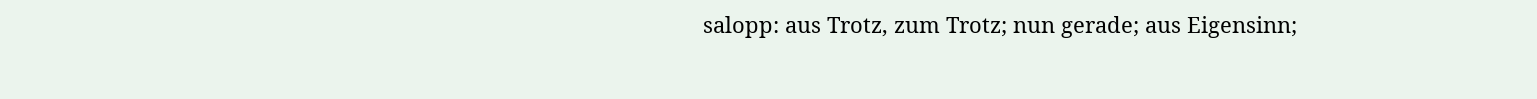salopp: aus Trotz, zum Trotz; nun gerade; aus Eigensinn;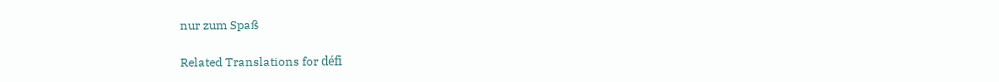nur zum Spaß

Related Translations for défi